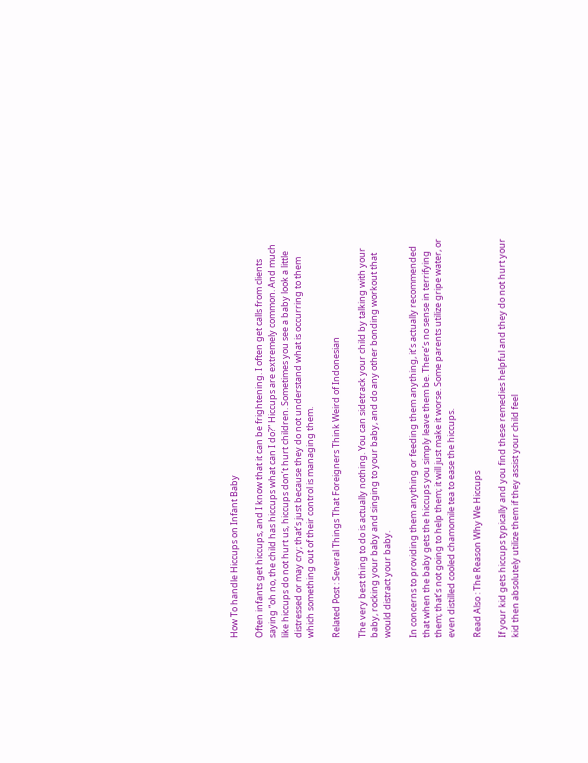How To handle Hiccups on Infant Baby

Often infants get hiccups, and I know that it can be frightening. I often get calls from clients saying “oh no, the child has hiccups what can I do?” Hiccups are extremely common. And much like hiccups do not hurt us, hiccups don’t hurt children. Sometimes you see a baby look a little distressed or may cry; that’s just because they do not understand what is occurring to them which something out of their control is managing them.

Related Post : Several Things That Foreigners Think Weird of Indonesian

The very best thing to do is actually nothing. You can sidetrack your child by talking with your baby, rocking your baby and singing to your baby, and do any other bonding workout that would distract your baby.

In concerns to providing them anything or feeding them anything, it’s actually recommended that when the baby gets the hiccups you simply leave them be. There’s no sense in terrifying them; that’s not going to help them; it will just make it worse. Some parents utilize gripe water, or even distilled cooled chamomile tea to ease the hiccups.

Read Also : The Reason Why We Hiccups

If your kid gets hiccups typically and you find these remedies helpful and they do not hurt your kid then absolutely utilize them if they assist your child feel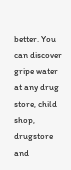better. You can discover gripe water at any drug store, child shop, drugstore and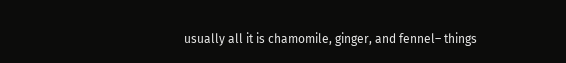usually all it is chamomile, ginger, and fennel– things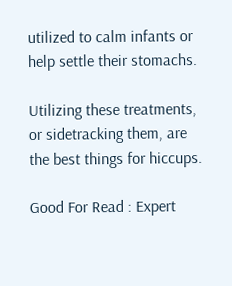utilized to calm infants or help settle their stomachs.

Utilizing these treatments, or sidetracking them, are the best things for hiccups.

Good For Read : Expert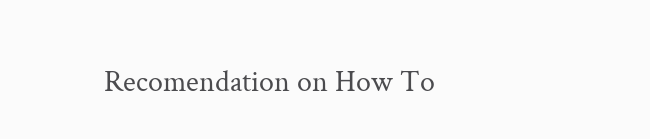Recomendation on How To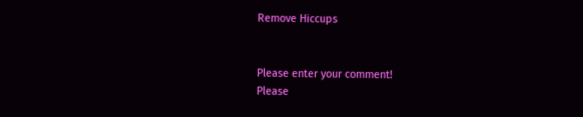Remove Hiccups


Please enter your comment!
Please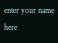enter your name here